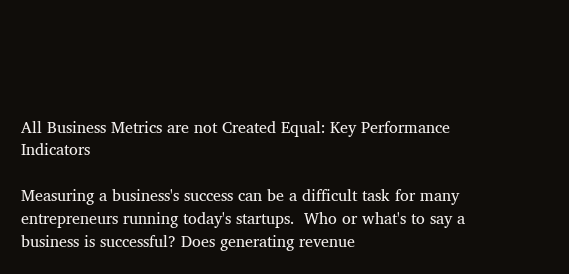All Business Metrics are not Created Equal: Key Performance Indicators

Measuring a business's success can be a difficult task for many entrepreneurs running today's startups.  Who or what's to say a business is successful? Does generating revenue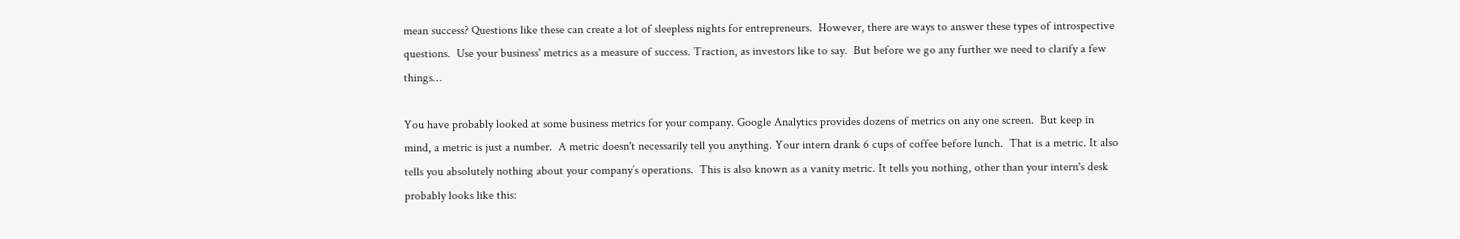mean success? Questions like these can create a lot of sleepless nights for entrepreneurs.  However, there are ways to answer these types of introspective questions.  Use your business' metrics as a measure of success. Traction, as investors like to say.  But before we go any further we need to clarify a few things…

You have probably looked at some business metrics for your company. Google Analytics provides dozens of metrics on any one screen.  But keep in mind, a metric is just a number.  A metric doesn't necessarily tell you anything. Your intern drank 6 cups of coffee before lunch.  That is a metric. It also tells you absolutely nothing about your company’s operations.  This is also known as a vanity metric. It tells you nothing, other than your intern's desk probably looks like this: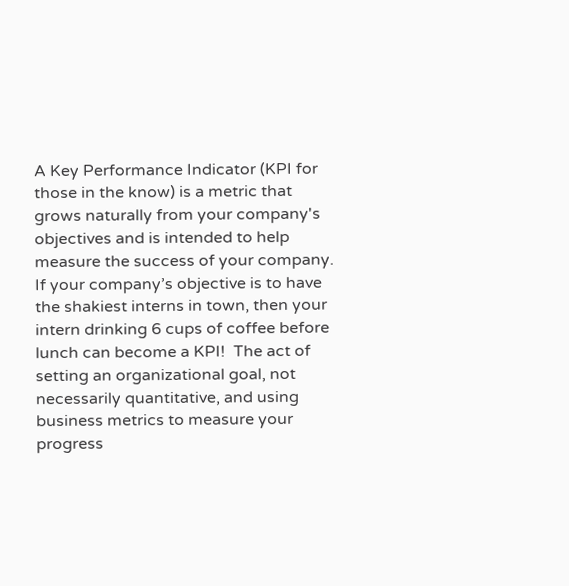A Key Performance Indicator (KPI for those in the know) is a metric that grows naturally from your company's objectives and is intended to help measure the success of your company. If your company’s objective is to have the shakiest interns in town, then your intern drinking 6 cups of coffee before lunch can become a KPI!  The act of setting an organizational goal, not necessarily quantitative, and using business metrics to measure your progress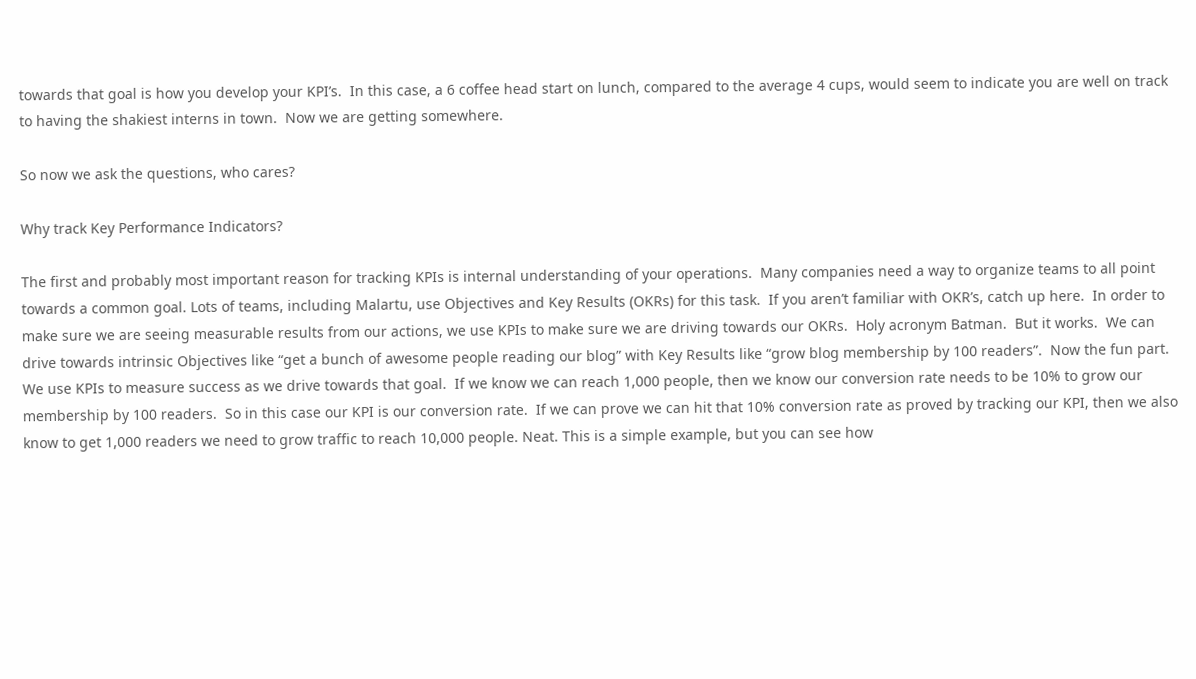towards that goal is how you develop your KPI’s.  In this case, a 6 coffee head start on lunch, compared to the average 4 cups, would seem to indicate you are well on track to having the shakiest interns in town.  Now we are getting somewhere.

So now we ask the questions, who cares?

Why track Key Performance Indicators?

The first and probably most important reason for tracking KPIs is internal understanding of your operations.  Many companies need a way to organize teams to all point towards a common goal. Lots of teams, including Malartu, use Objectives and Key Results (OKRs) for this task.  If you aren’t familiar with OKR’s, catch up here.  In order to make sure we are seeing measurable results from our actions, we use KPIs to make sure we are driving towards our OKRs.  Holy acronym Batman.  But it works.  We can drive towards intrinsic Objectives like “get a bunch of awesome people reading our blog” with Key Results like “grow blog membership by 100 readers”.  Now the fun part.  We use KPIs to measure success as we drive towards that goal.  If we know we can reach 1,000 people, then we know our conversion rate needs to be 10% to grow our membership by 100 readers.  So in this case our KPI is our conversion rate.  If we can prove we can hit that 10% conversion rate as proved by tracking our KPI, then we also know to get 1,000 readers we need to grow traffic to reach 10,000 people. Neat. This is a simple example, but you can see how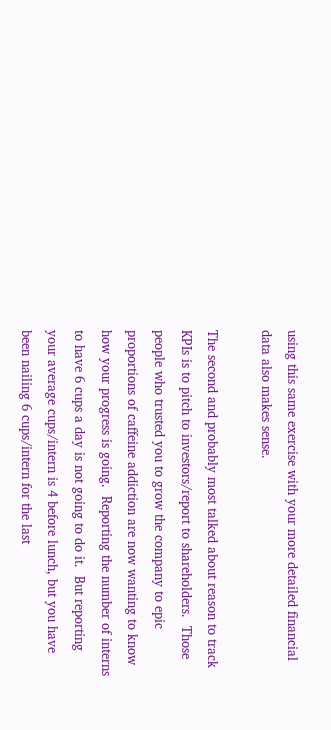using this same exercise with your more detailed financial data also makes sense.

The second and probably most talked about reason to track KPIs is to pitch to investors/report to shareholders.  Those people who trusted you to grow the company to epic proportions of caffeine addiction are now wanting to know how your progress is going.  Reporting the number of interns to have 6 cups a day is not going to do it.  But reporting your average cups/intern is 4 before lunch, but you have been nailing 6 cups/intern for the last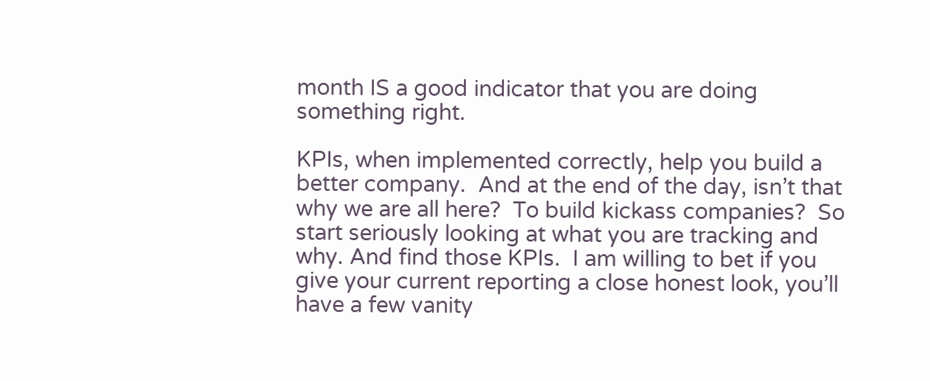month IS a good indicator that you are doing something right.

KPIs, when implemented correctly, help you build a better company.  And at the end of the day, isn’t that why we are all here?  To build kickass companies?  So start seriously looking at what you are tracking and why. And find those KPIs.  I am willing to bet if you give your current reporting a close honest look, you’ll have a few vanity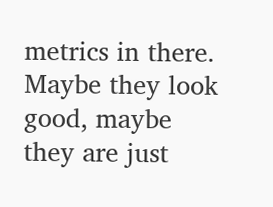metrics in there.  Maybe they look good, maybe they are just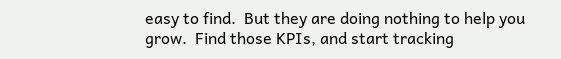easy to find.  But they are doing nothing to help you grow.  Find those KPIs, and start tracking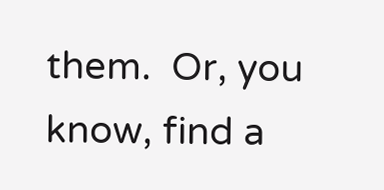them.  Or, you know, find a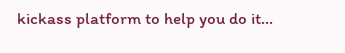kickass platform to help you do it…